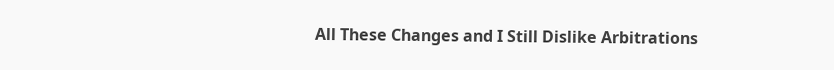All These Changes and I Still Dislike Arbitrations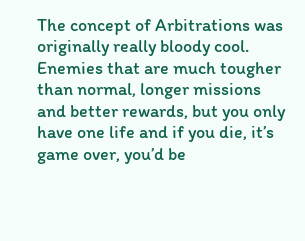The concept of Arbitrations was originally really bloody cool. Enemies that are much tougher than normal, longer missions and better rewards, but you only have one life and if you die, it’s game over, you’d be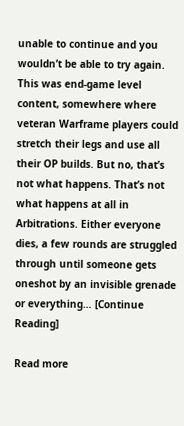unable to continue and you wouldn’t be able to try again. This was end-game level content, somewhere where veteran Warframe players could stretch their legs and use all their OP builds. But no, that’s not what happens. That’s not what happens at all in Arbitrations. Either everyone dies, a few rounds are struggled through until someone gets oneshot by an invisible grenade or everything… [Continue Reading]

Read more